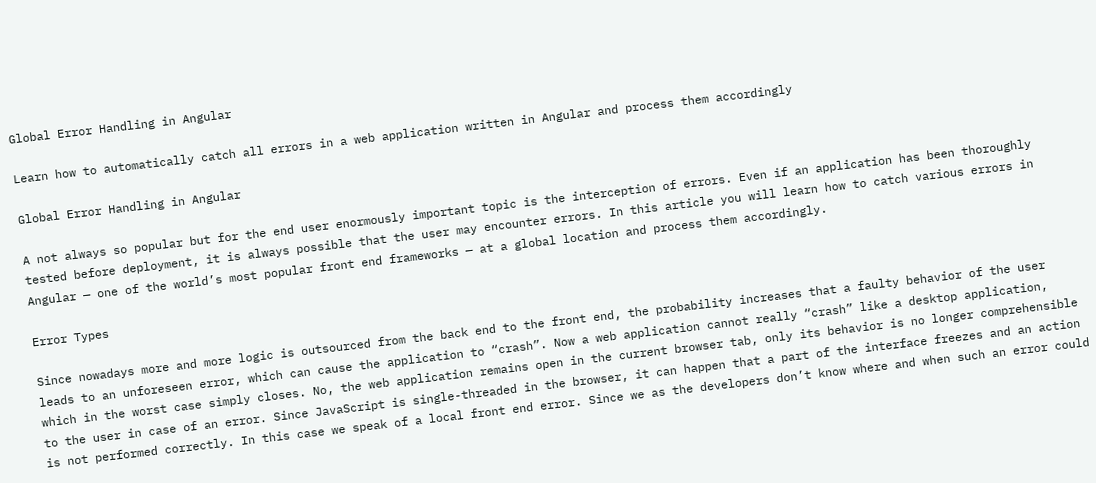Global Error Handling in Angular

Learn how to automatically catch all errors in a web application written in Angular and process them accordingly

Global Error Handling in Angular

A not always so popular but for the end user enormously important topic is the interception of errors. Even if an application has been thoroughly tested before deployment, it is always possible that the user may encounter errors. In this article you will learn how to catch various errors in Angular — one of the world’s most popular front end frameworks — at a global location and process them accordingly.

Error Types

Since nowadays more and more logic is outsourced from the back end to the front end, the probability increases that a faulty behavior of the user leads to an unforeseen error, which can cause the application to “crash”. Now a web application cannot really “crash” like a desktop application, which in the worst case simply closes. No, the web application remains open in the current browser tab, only its behavior is no longer comprehensible to the user in case of an error. Since JavaScript is single-threaded in the browser, it can happen that a part of the interface freezes and an action is not performed correctly. In this case we speak of a local front end error. Since we as the developers don’t know where and when such an error could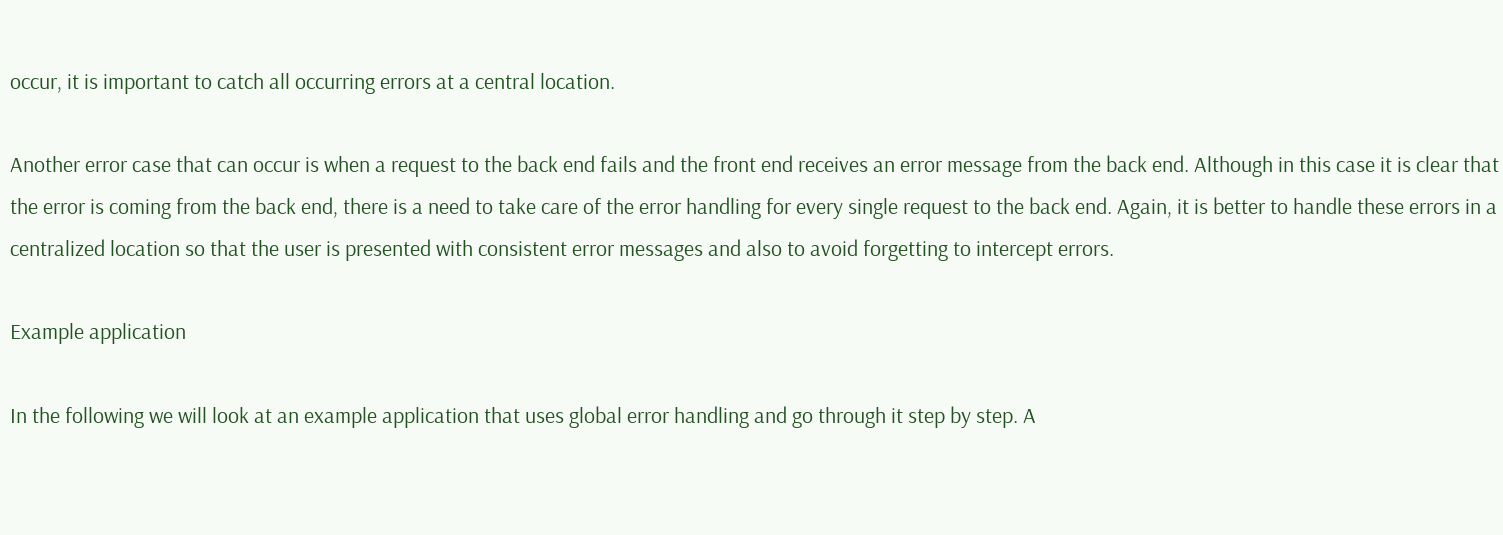occur, it is important to catch all occurring errors at a central location.

Another error case that can occur is when a request to the back end fails and the front end receives an error message from the back end. Although in this case it is clear that the error is coming from the back end, there is a need to take care of the error handling for every single request to the back end. Again, it is better to handle these errors in a centralized location so that the user is presented with consistent error messages and also to avoid forgetting to intercept errors.

Example application

In the following we will look at an example application that uses global error handling and go through it step by step. A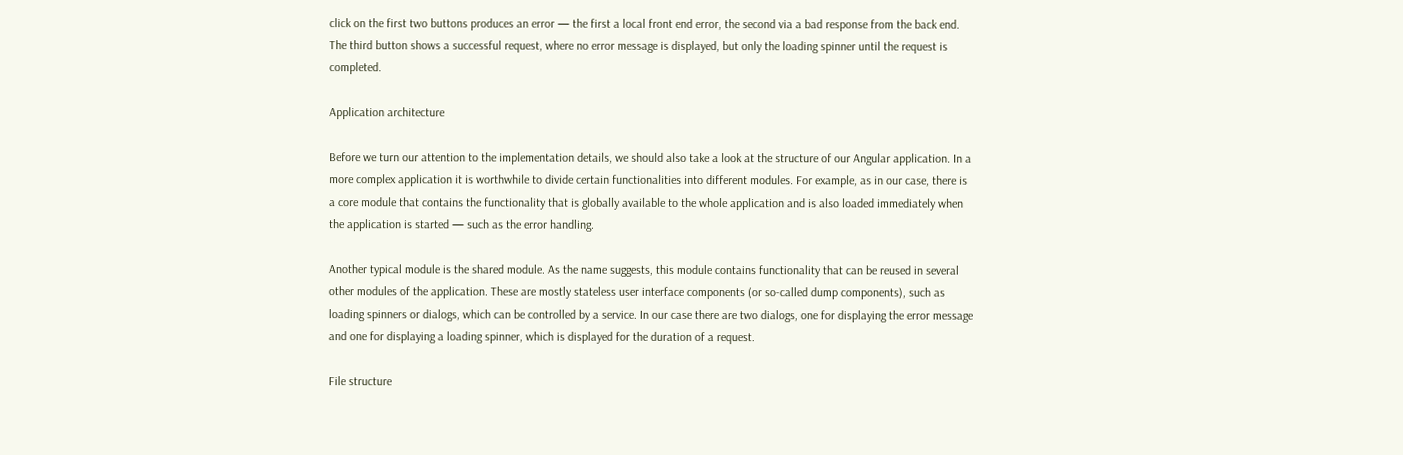click on the first two buttons produces an error — the first a local front end error, the second via a bad response from the back end. The third button shows a successful request, where no error message is displayed, but only the loading spinner until the request is completed.

Application architecture

Before we turn our attention to the implementation details, we should also take a look at the structure of our Angular application. In a more complex application it is worthwhile to divide certain functionalities into different modules. For example, as in our case, there is a core module that contains the functionality that is globally available to the whole application and is also loaded immediately when the application is started — such as the error handling.

Another typical module is the shared module. As the name suggests, this module contains functionality that can be reused in several other modules of the application. These are mostly stateless user interface components (or so-called dump components), such as loading spinners or dialogs, which can be controlled by a service. In our case there are two dialogs, one for displaying the error message and one for displaying a loading spinner, which is displayed for the duration of a request.

File structure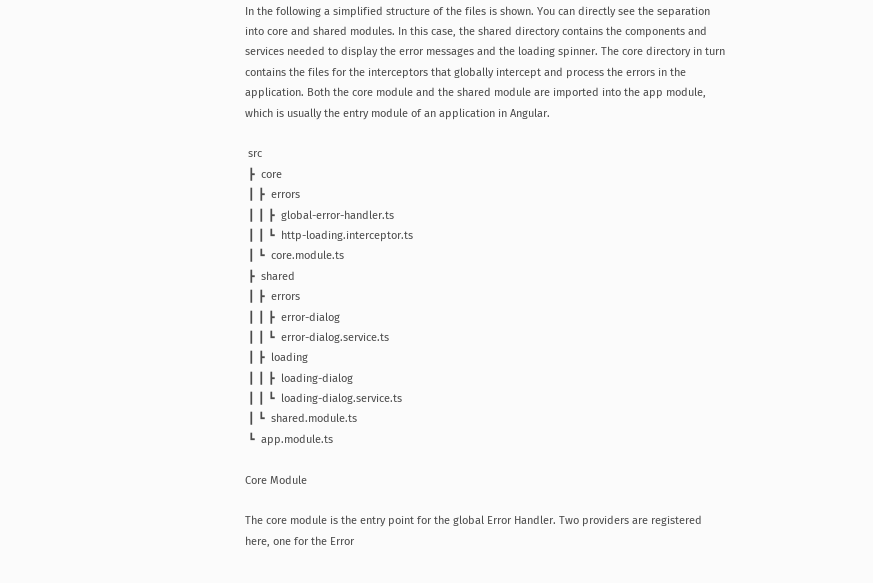In the following a simplified structure of the files is shown. You can directly see the separation into core and shared modules. In this case, the shared directory contains the components and services needed to display the error messages and the loading spinner. The core directory in turn contains the files for the interceptors that globally intercept and process the errors in the application. Both the core module and the shared module are imported into the app module, which is usually the entry module of an application in Angular.

 src
 ┣  core
 ┃ ┣  errors
 ┃ ┃ ┣  global-error-handler.ts
 ┃ ┃ ┗  http-loading.interceptor.ts
 ┃ ┗  core.module.ts
 ┣  shared
 ┃ ┣  errors
 ┃ ┃ ┣  error-dialog
 ┃ ┃ ┗  error-dialog.service.ts
 ┃ ┣  loading
 ┃ ┃ ┣  loading-dialog
 ┃ ┃ ┗  loading-dialog.service.ts
 ┃ ┗  shared.module.ts
 ┗  app.module.ts

Core Module

The core module is the entry point for the global Error Handler. Two providers are registered here, one for the Error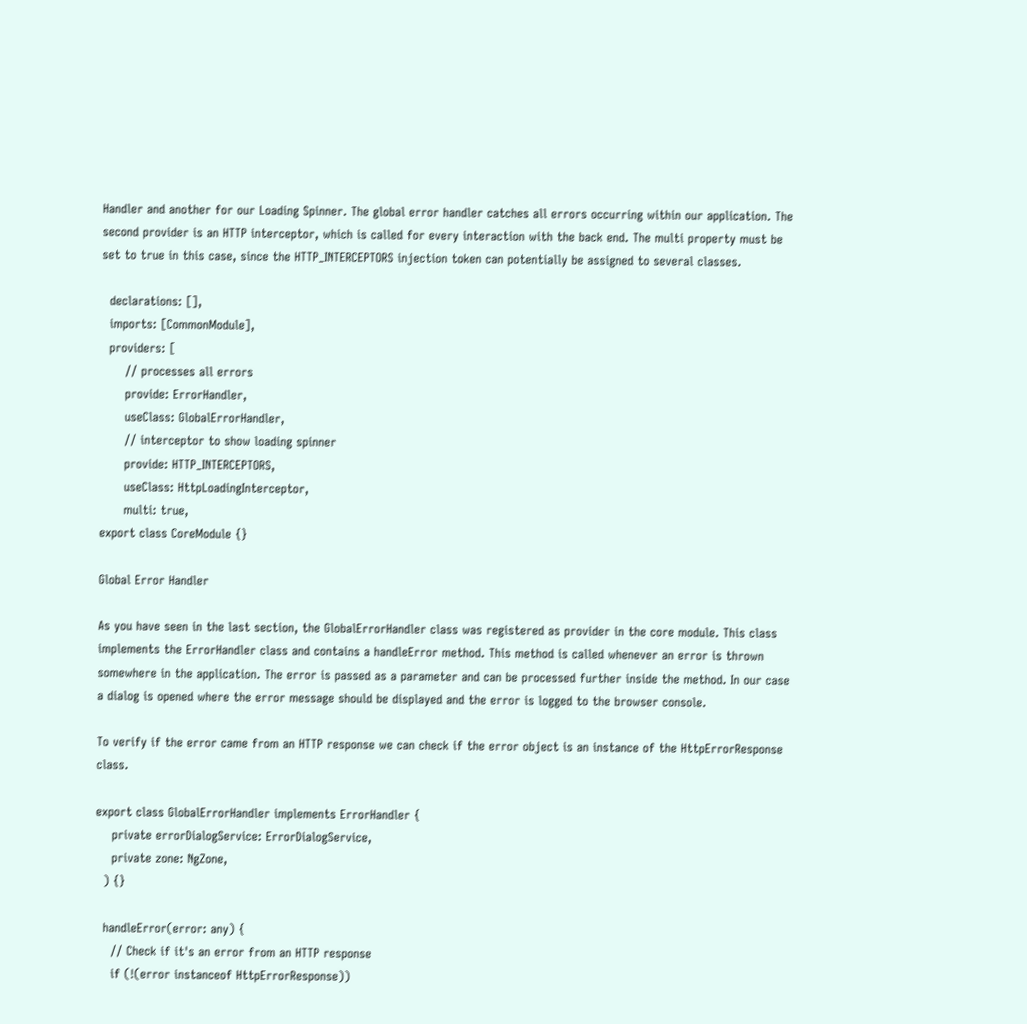Handler and another for our Loading Spinner. The global error handler catches all errors occurring within our application. The second provider is an HTTP interceptor, which is called for every interaction with the back end. The multi property must be set to true in this case, since the HTTP_INTERCEPTORS injection token can potentially be assigned to several classes.

  declarations: [],
  imports: [CommonModule],
  providers: [
      // processes all errors
      provide: ErrorHandler,
      useClass: GlobalErrorHandler,
      // interceptor to show loading spinner
      provide: HTTP_INTERCEPTORS,
      useClass: HttpLoadingInterceptor,
      multi: true,
export class CoreModule {}

Global Error Handler

As you have seen in the last section, the GlobalErrorHandler class was registered as provider in the core module. This class implements the ErrorHandler class and contains a handleError method. This method is called whenever an error is thrown somewhere in the application. The error is passed as a parameter and can be processed further inside the method. In our case a dialog is opened where the error message should be displayed and the error is logged to the browser console.

To verify if the error came from an HTTP response we can check if the error object is an instance of the HttpErrorResponse class.

export class GlobalErrorHandler implements ErrorHandler {
    private errorDialogService: ErrorDialogService,
    private zone: NgZone,
  ) {}

  handleError(error: any) {
    // Check if it's an error from an HTTP response
    if (!(error instanceof HttpErrorResponse))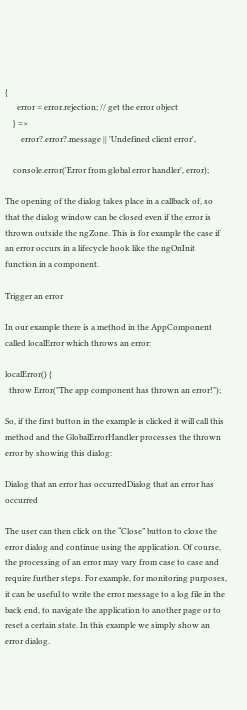{
      error = error.rejection; // get the error object
    } =>
        error?.error?.message || 'Undefined client error',

    console.error('Error from global error handler', error);

The opening of the dialog takes place in a callback of, so that the dialog window can be closed even if the error is thrown outside the ngZone. This is for example the case if an error occurs in a lifecycle hook like the ngOnInit function in a component.

Trigger an error

In our example there is a method in the AppComponent called localError which throws an error:

localError() {
  throw Error("The app component has thrown an error!");

So, if the first button in the example is clicked it will call this method and the GlobalErrorHandler processes the thrown error by showing this dialog:

Dialog that an error has occurredDialog that an error has occurred

The user can then click on the “Close” button to close the error dialog and continue using the application. Of course, the processing of an error may vary from case to case and require further steps. For example, for monitoring purposes, it can be useful to write the error message to a log file in the back end, to navigate the application to another page or to reset a certain state. In this example we simply show an error dialog.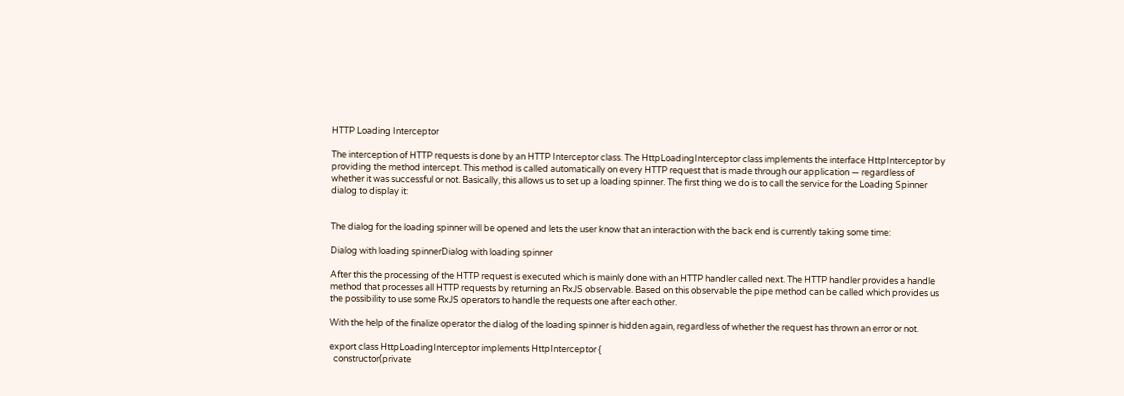HTTP Loading Interceptor

The interception of HTTP requests is done by an HTTP Interceptor class. The HttpLoadingInterceptor class implements the interface HttpInterceptor by providing the method intercept. This method is called automatically on every HTTP request that is made through our application — regardless of whether it was successful or not. Basically, this allows us to set up a loading spinner. The first thing we do is to call the service for the Loading Spinner dialog to display it:


The dialog for the loading spinner will be opened and lets the user know that an interaction with the back end is currently taking some time:

Dialog with loading spinnerDialog with loading spinner

After this the processing of the HTTP request is executed which is mainly done with an HTTP handler called next. The HTTP handler provides a handle method that processes all HTTP requests by returning an RxJS observable. Based on this observable the pipe method can be called which provides us the possibility to use some RxJS operators to handle the requests one after each other.

With the help of the finalize operator the dialog of the loading spinner is hidden again, regardless of whether the request has thrown an error or not.

export class HttpLoadingInterceptor implements HttpInterceptor {
  constructor(private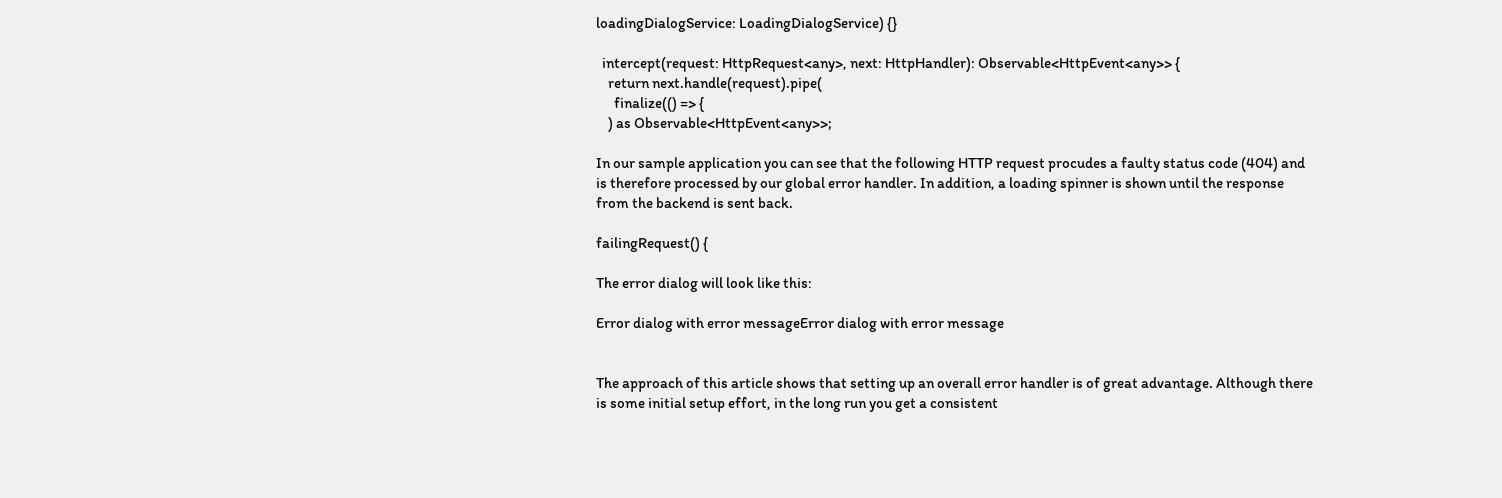loadingDialogService: LoadingDialogService) {}

  intercept(request: HttpRequest<any>, next: HttpHandler): Observable<HttpEvent<any>> {
    return next.handle(request).pipe(
      finalize(() => {
    ) as Observable<HttpEvent<any>>;

In our sample application you can see that the following HTTP request procudes a faulty status code (404) and is therefore processed by our global error handler. In addition, a loading spinner is shown until the response from the backend is sent back.

failingRequest() {

The error dialog will look like this:

Error dialog with error messageError dialog with error message


The approach of this article shows that setting up an overall error handler is of great advantage. Although there is some initial setup effort, in the long run you get a consistent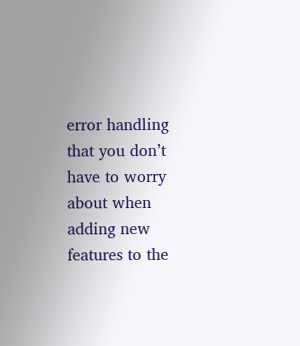error handling that you don’t have to worry about when adding new features to the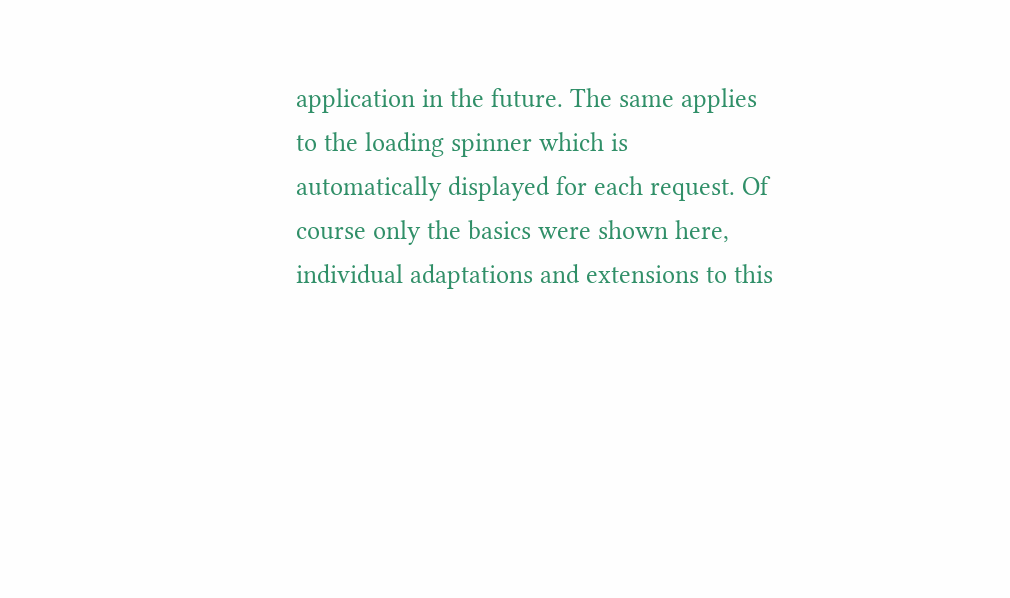application in the future. The same applies to the loading spinner which is automatically displayed for each request. Of course only the basics were shown here, individual adaptations and extensions to this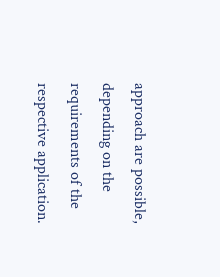approach are possible, depending on the requirements of the respective application.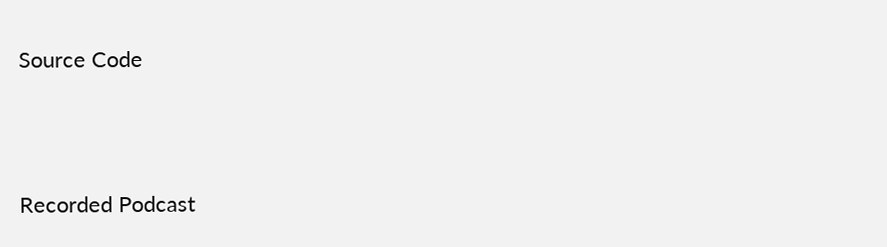Source Code





Recorded Podcast